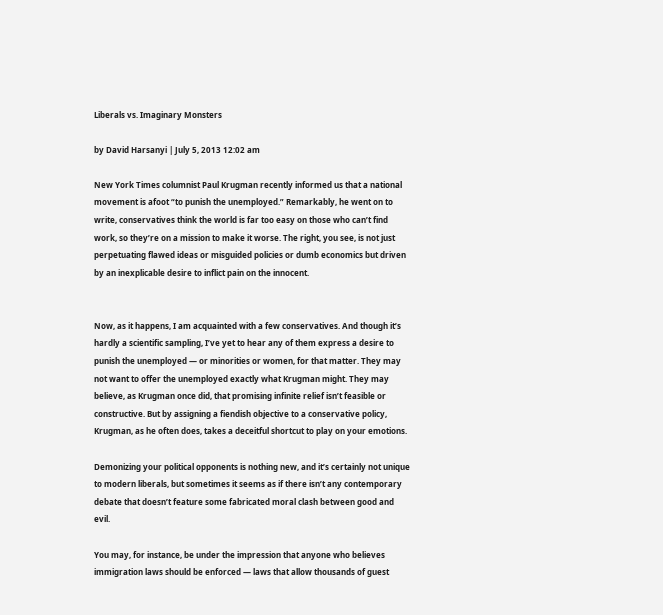Liberals vs. Imaginary Monsters

by David Harsanyi | July 5, 2013 12:02 am

New York Times columnist Paul Krugman recently informed us that a national movement is afoot “to punish the unemployed.” Remarkably, he went on to write, conservatives think the world is far too easy on those who can’t find work, so they’re on a mission to make it worse. The right, you see, is not just perpetuating flawed ideas or misguided policies or dumb economics but driven by an inexplicable desire to inflict pain on the innocent.


Now, as it happens, I am acquainted with a few conservatives. And though it’s hardly a scientific sampling, I’ve yet to hear any of them express a desire to punish the unemployed — or minorities or women, for that matter. They may not want to offer the unemployed exactly what Krugman might. They may believe, as Krugman once did, that promising infinite relief isn’t feasible or constructive. But by assigning a fiendish objective to a conservative policy, Krugman, as he often does, takes a deceitful shortcut to play on your emotions.

Demonizing your political opponents is nothing new, and it’s certainly not unique to modern liberals, but sometimes it seems as if there isn’t any contemporary debate that doesn’t feature some fabricated moral clash between good and evil.

You may, for instance, be under the impression that anyone who believes immigration laws should be enforced — laws that allow thousands of guest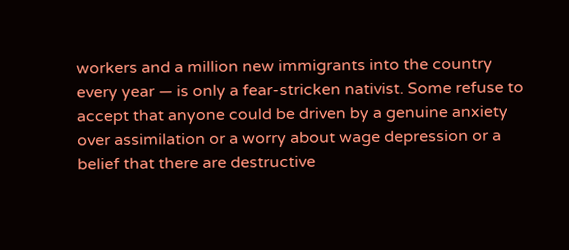workers and a million new immigrants into the country every year — is only a fear-stricken nativist. Some refuse to accept that anyone could be driven by a genuine anxiety over assimilation or a worry about wage depression or a belief that there are destructive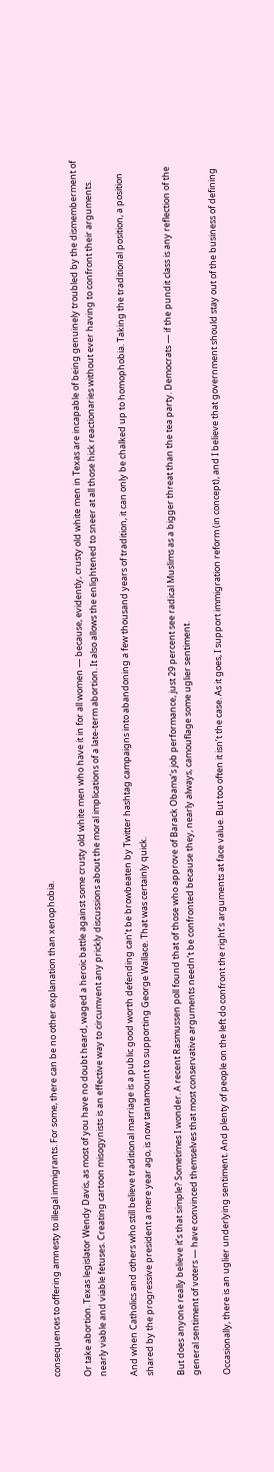consequences to offering amnesty to illegal immigrants. For some, there can be no other explanation than xenophobia.

Or take abortion. Texas legislator Wendy Davis, as most of you have no doubt heard, waged a heroic battle against some crusty old white men who have it in for all women — because, evidently, crusty old white men in Texas are incapable of being genuinely troubled by the dismemberment of nearly viable and viable fetuses. Creating cartoon misogynists is an effective way to circumvent any prickly discussions about the moral implications of a late-term abortion. It also allows the enlightened to sneer at all those hick reactionaries without ever having to confront their arguments.

And when Catholics and others who still believe traditional marriage is a public good worth defending can’t be browbeaten by Twitter hashtag campaigns into abandoning a few thousand years of tradition, it can only be chalked up to homophobia. Taking the traditional position, a position shared by the progressive president a mere year ago, is now tantamount to supporting George Wallace. That was certainly quick.

But does anyone really believe it’s that simple? Sometimes I wonder. A recent Rasmussen poll found that of those who approve of Barack Obama’s job performance, just 29 percent see radical Muslims as a bigger threat than the tea party. Democrats — if the pundit class is any reflection of the general sentiment of voters — have convinced themselves that most conservative arguments needn’t be confronted because they, nearly always, camouflage some uglier sentiment.

Occasionally, there is an uglier underlying sentiment. And plenty of people on the left do confront the right’s arguments at face value. But too often it isn’t the case. As it goes, I support immigration reform (in concept), and I believe that government should stay out of the business of defining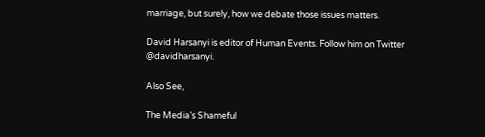marriage, but surely, how we debate those issues matters.

David Harsanyi is editor of Human Events. Follow him on Twitter @davidharsanyi.

Also See,

The Media’s Shameful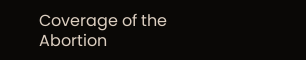Coverage of the Abortion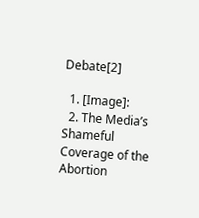Debate[2]

  1. [Image]:
  2. The Media’s Shameful Coverage of the Abortion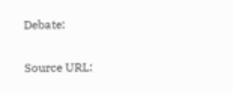Debate:

Source URL: